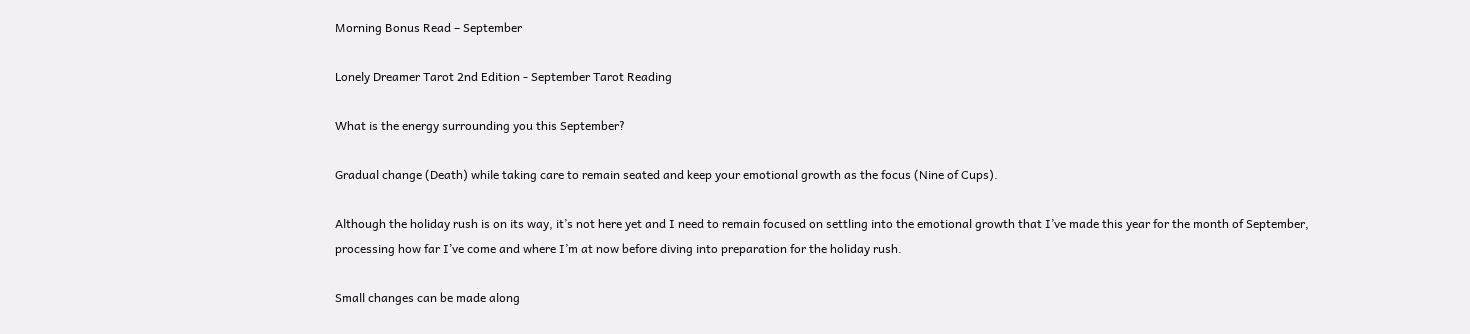Morning Bonus Read – September

Lonely Dreamer Tarot 2nd Edition - September Tarot Reading

What is the energy surrounding you this September?

Gradual change (Death) while taking care to remain seated and keep your emotional growth as the focus (Nine of Cups).

Although the holiday rush is on its way, it’s not here yet and I need to remain focused on settling into the emotional growth that I’ve made this year for the month of September, processing how far I’ve come and where I’m at now before diving into preparation for the holiday rush.

Small changes can be made along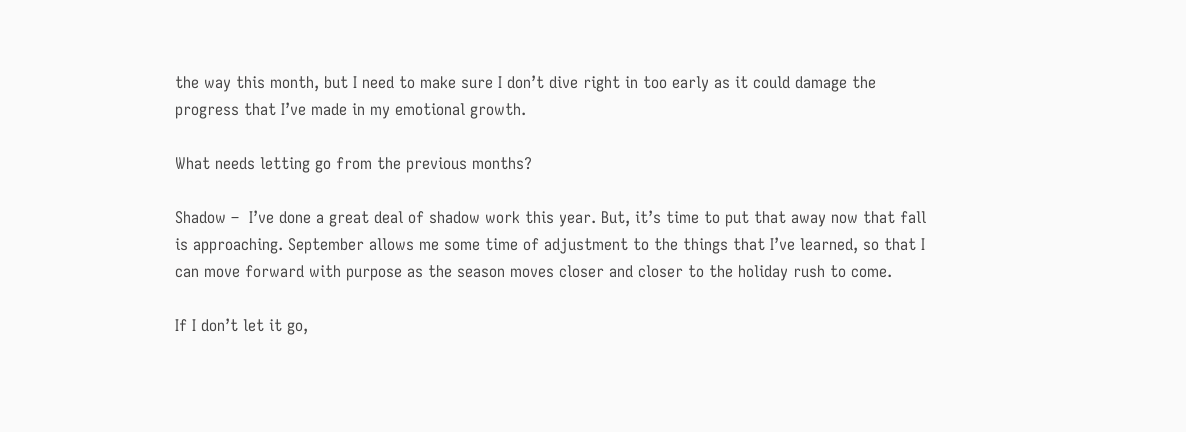the way this month, but I need to make sure I don’t dive right in too early as it could damage the progress that I’ve made in my emotional growth.

What needs letting go from the previous months?

Shadow –  I’ve done a great deal of shadow work this year. But, it’s time to put that away now that fall is approaching. September allows me some time of adjustment to the things that I’ve learned, so that I can move forward with purpose as the season moves closer and closer to the holiday rush to come.

If I don’t let it go,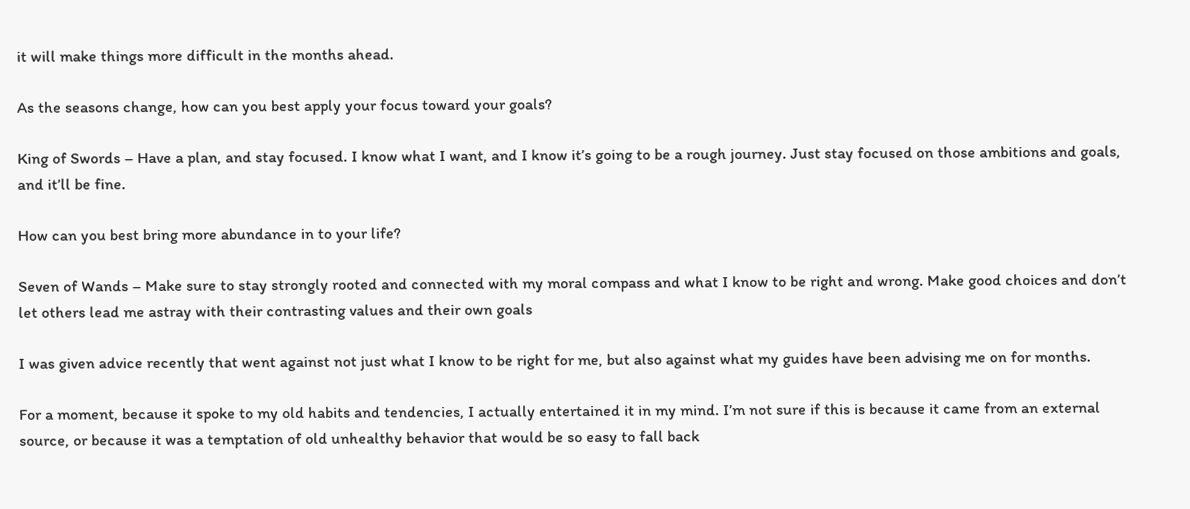it will make things more difficult in the months ahead.

As the seasons change, how can you best apply your focus toward your goals?

King of Swords – Have a plan, and stay focused. I know what I want, and I know it’s going to be a rough journey. Just stay focused on those ambitions and goals, and it’ll be fine.

How can you best bring more abundance in to your life?

Seven of Wands – Make sure to stay strongly rooted and connected with my moral compass and what I know to be right and wrong. Make good choices and don’t let others lead me astray with their contrasting values and their own goals

I was given advice recently that went against not just what I know to be right for me, but also against what my guides have been advising me on for months.

For a moment, because it spoke to my old habits and tendencies, I actually entertained it in my mind. I’m not sure if this is because it came from an external source, or because it was a temptation of old unhealthy behavior that would be so easy to fall back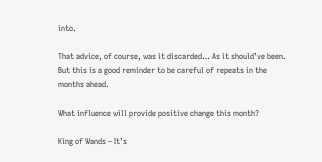into.

That advice, of course, was it discarded… As it should’ve been. But this is a good reminder to be careful of repeats in the months ahead.

What influence will provide positive change this month?

King of Wands – It’s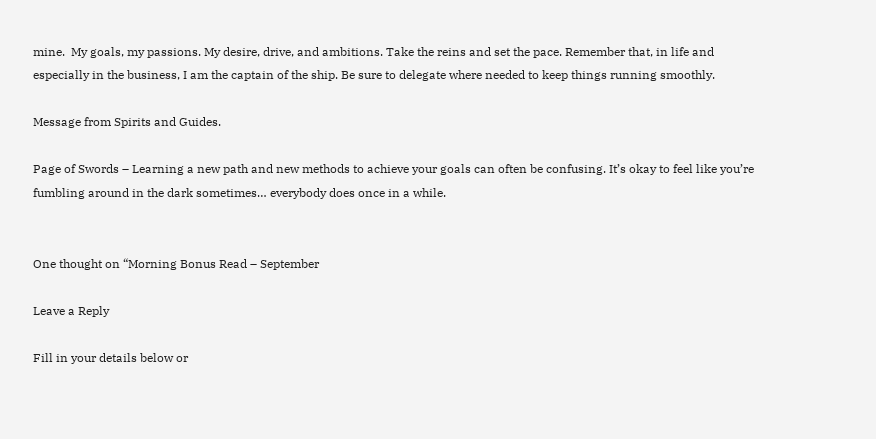mine.  My goals, my passions. My desire, drive, and ambitions. Take the reins and set the pace. Remember that, in life and especially in the business, I am the captain of the ship. Be sure to delegate where needed to keep things running smoothly.

Message from Spirits and Guides.

Page of Swords – Learning a new path and new methods to achieve your goals can often be confusing. It’s okay to feel like you’re fumbling around in the dark sometimes… everybody does once in a while.


One thought on “Morning Bonus Read – September

Leave a Reply

Fill in your details below or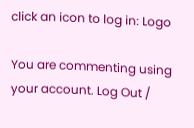click an icon to log in: Logo

You are commenting using your account. Log Out /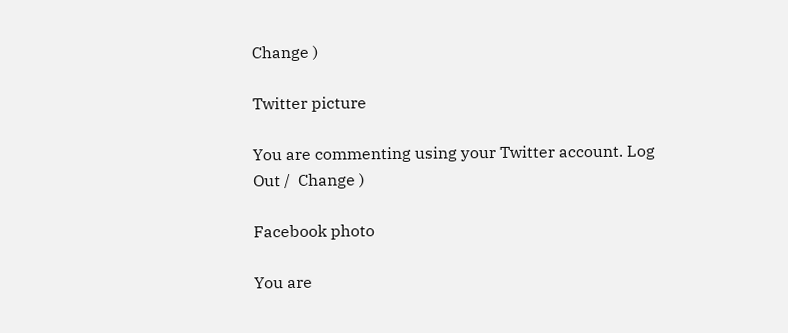Change )

Twitter picture

You are commenting using your Twitter account. Log Out /  Change )

Facebook photo

You are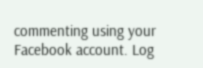commenting using your Facebook account. Log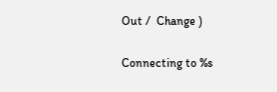Out /  Change )

Connecting to %s